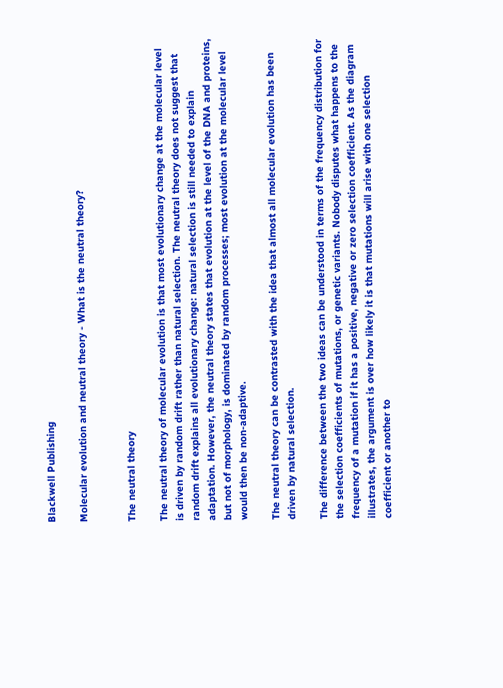Blackwell Publishing

Molecular evolution and neutral theory - What is the neutral theory?


The neutral theory

The neutral theory of molecular evolution is that most evolutionary change at the molecular level is driven by random drift rather than natural selection. The neutral theory does not suggest that random drift explains all evolutionary change: natural selection is still needed to explain adaptation. However, the neutral theory states that evolution at the level of the DNA and proteins, but not of morphology, is dominated by random processes; most evolution at the molecular level would then be non-adaptive.

The neutral theory can be contrasted with the idea that almost all molecular evolution has been driven by natural selection.

The difference between the two ideas can be understood in terms of the frequency distribution for the selection coefficients of mutations, or genetic variants. Nobody disputes what happens to the frequency of a mutation if it has a positive, negative or zero selection coefficient. As the diagram illustrates, the argument is over how likely it is that mutations will arise with one selection coefficient or another to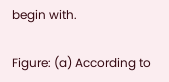begin with.

Figure: (a) According to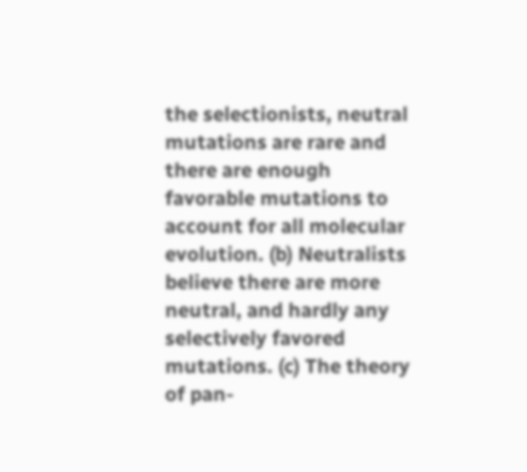the selectionists, neutral mutations are rare and there are enough favorable mutations to account for all molecular evolution. (b) Neutralists believe there are more neutral, and hardly any selectively favored mutations. (c) The theory of pan-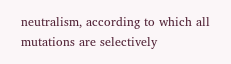neutralism, according to which all mutations are selectively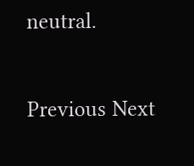neutral.

Previous Next